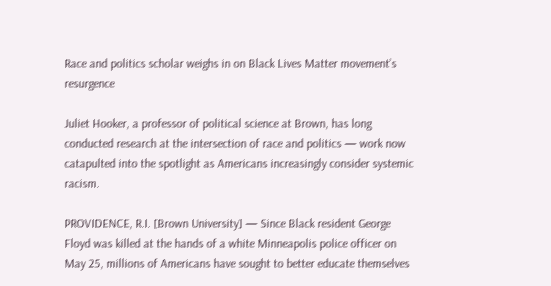Race and politics scholar weighs in on Black Lives Matter movement’s resurgence

Juliet Hooker, a professor of political science at Brown, has long conducted research at the intersection of race and politics — work now catapulted into the spotlight as Americans increasingly consider systemic racism.

PROVIDENCE, R.I. [Brown University] — Since Black resident George Floyd was killed at the hands of a white Minneapolis police officer on May 25, millions of Americans have sought to better educate themselves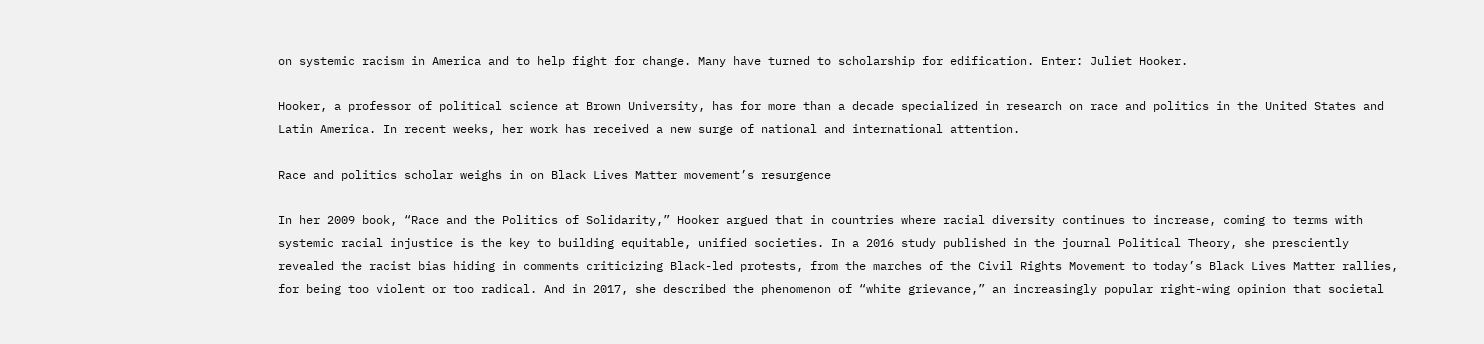on systemic racism in America and to help fight for change. Many have turned to scholarship for edification. Enter: Juliet Hooker.

Hooker, a professor of political science at Brown University, has for more than a decade specialized in research on race and politics in the United States and Latin America. In recent weeks, her work has received a new surge of national and international attention.

Race and politics scholar weighs in on Black Lives Matter movement’s resurgence

In her 2009 book, “Race and the Politics of Solidarity,” Hooker argued that in countries where racial diversity continues to increase, coming to terms with systemic racial injustice is the key to building equitable, unified societies. In a 2016 study published in the journal Political Theory, she presciently revealed the racist bias hiding in comments criticizing Black-led protests, from the marches of the Civil Rights Movement to today’s Black Lives Matter rallies, for being too violent or too radical. And in 2017, she described the phenomenon of “white grievance,” an increasingly popular right-wing opinion that societal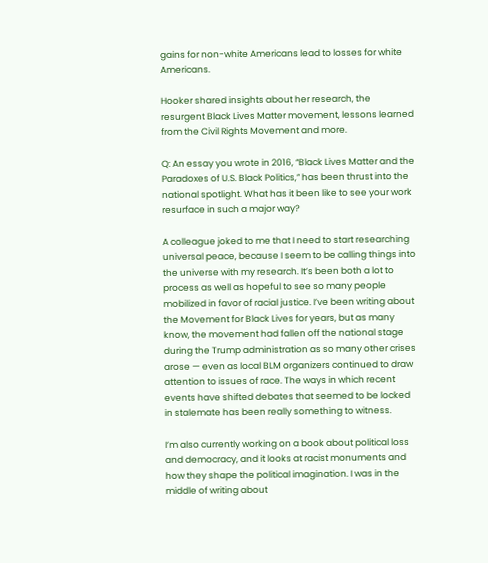gains for non-white Americans lead to losses for white Americans.

Hooker shared insights about her research, the resurgent Black Lives Matter movement, lessons learned from the Civil Rights Movement and more.

Q: An essay you wrote in 2016, “Black Lives Matter and the Paradoxes of U.S. Black Politics,” has been thrust into the national spotlight. What has it been like to see your work resurface in such a major way?

A colleague joked to me that I need to start researching universal peace, because I seem to be calling things into the universe with my research. It’s been both a lot to process as well as hopeful to see so many people mobilized in favor of racial justice. I’ve been writing about the Movement for Black Lives for years, but as many know, the movement had fallen off the national stage during the Trump administration as so many other crises arose — even as local BLM organizers continued to draw attention to issues of race. The ways in which recent events have shifted debates that seemed to be locked in stalemate has been really something to witness.

I’m also currently working on a book about political loss and democracy, and it looks at racist monuments and how they shape the political imagination. I was in the middle of writing about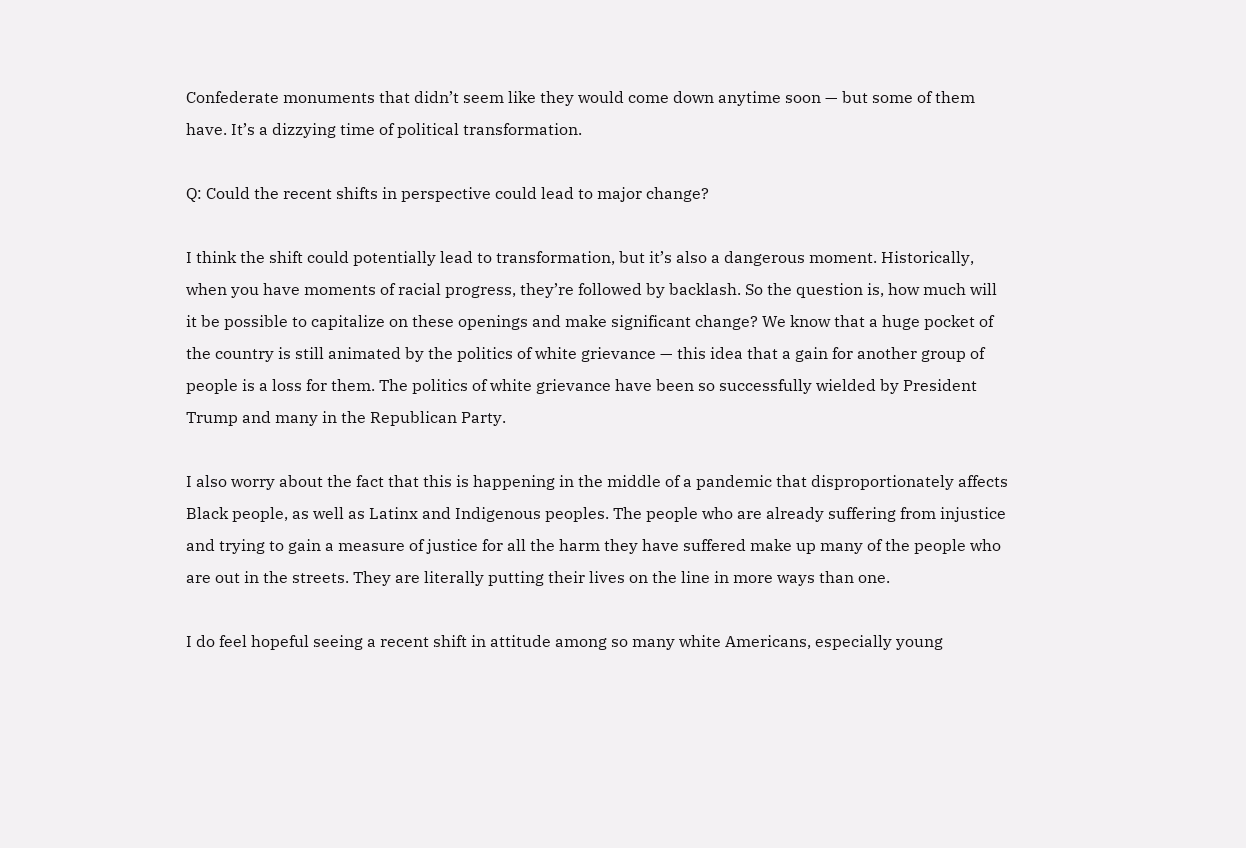Confederate monuments that didn’t seem like they would come down anytime soon — but some of them have. It’s a dizzying time of political transformation.

Q: Could the recent shifts in perspective could lead to major change?

I think the shift could potentially lead to transformation, but it’s also a dangerous moment. Historically, when you have moments of racial progress, they’re followed by backlash. So the question is, how much will it be possible to capitalize on these openings and make significant change? We know that a huge pocket of the country is still animated by the politics of white grievance — this idea that a gain for another group of people is a loss for them. The politics of white grievance have been so successfully wielded by President Trump and many in the Republican Party.

I also worry about the fact that this is happening in the middle of a pandemic that disproportionately affects Black people, as well as Latinx and Indigenous peoples. The people who are already suffering from injustice and trying to gain a measure of justice for all the harm they have suffered make up many of the people who are out in the streets. They are literally putting their lives on the line in more ways than one.

I do feel hopeful seeing a recent shift in attitude among so many white Americans, especially young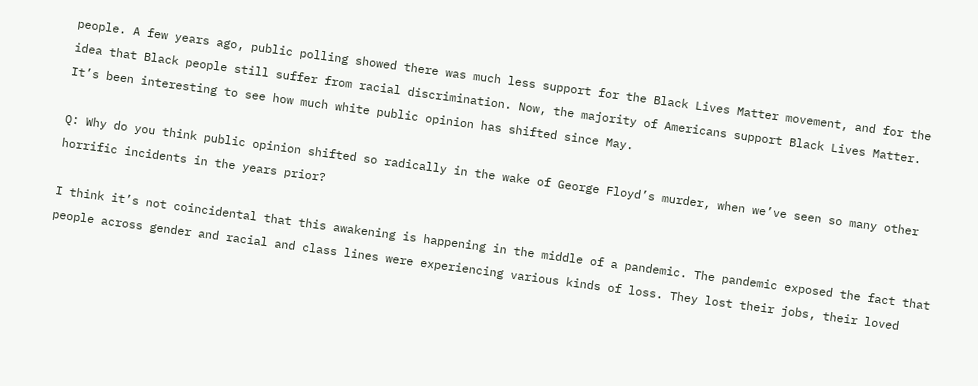people. A few years ago, public polling showed there was much less support for the Black Lives Matter movement, and for the idea that Black people still suffer from racial discrimination. Now, the majority of Americans support Black Lives Matter. It’s been interesting to see how much white public opinion has shifted since May.

Q: Why do you think public opinion shifted so radically in the wake of George Floyd’s murder, when we’ve seen so many other horrific incidents in the years prior?

I think it’s not coincidental that this awakening is happening in the middle of a pandemic. The pandemic exposed the fact that people across gender and racial and class lines were experiencing various kinds of loss. They lost their jobs, their loved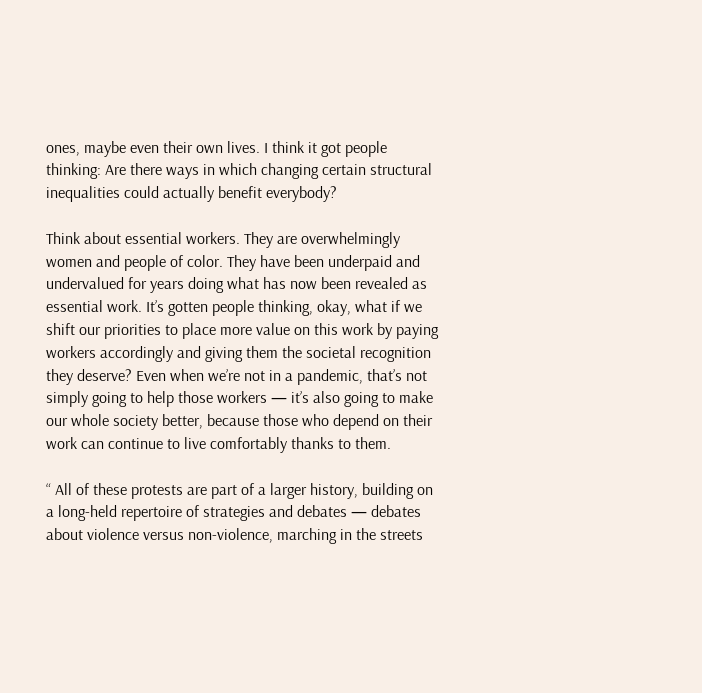ones, maybe even their own lives. I think it got people thinking: Are there ways in which changing certain structural inequalities could actually benefit everybody?

Think about essential workers. They are overwhelmingly women and people of color. They have been underpaid and undervalued for years doing what has now been revealed as essential work. It’s gotten people thinking, okay, what if we shift our priorities to place more value on this work by paying workers accordingly and giving them the societal recognition they deserve? Even when we’re not in a pandemic, that’s not simply going to help those workers — it’s also going to make our whole society better, because those who depend on their work can continue to live comfortably thanks to them.

“ All of these protests are part of a larger history, building on a long-held repertoire of strategies and debates — debates about violence versus non-violence, marching in the streets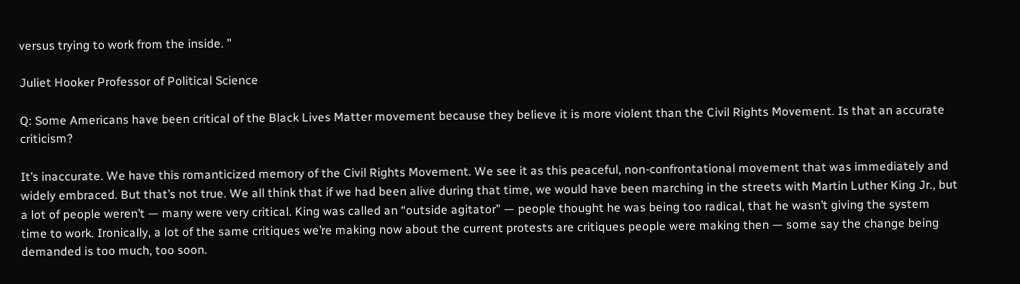versus trying to work from the inside. ”

Juliet Hooker Professor of Political Science

Q: Some Americans have been critical of the Black Lives Matter movement because they believe it is more violent than the Civil Rights Movement. Is that an accurate criticism?

It’s inaccurate. We have this romanticized memory of the Civil Rights Movement. We see it as this peaceful, non-confrontational movement that was immediately and widely embraced. But that’s not true. We all think that if we had been alive during that time, we would have been marching in the streets with Martin Luther King Jr., but a lot of people weren’t — many were very critical. King was called an “outside agitator” — people thought he was being too radical, that he wasn’t giving the system time to work. Ironically, a lot of the same critiques we’re making now about the current protests are critiques people were making then — some say the change being demanded is too much, too soon.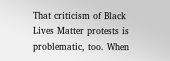That criticism of Black Lives Matter protests is problematic, too. When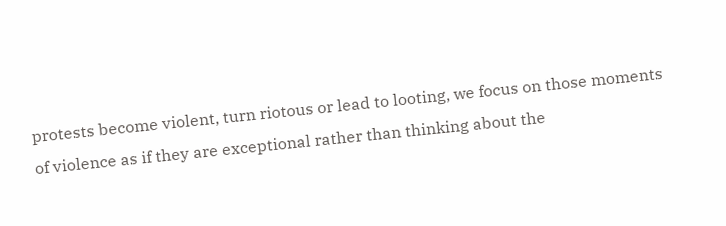protests become violent, turn riotous or lead to looting, we focus on those moments of violence as if they are exceptional rather than thinking about the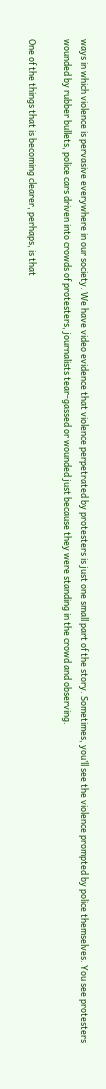ways in which violence is pervasive everywhere in our society. We have video evidence that violence perpetrated by protesters is just one small part of the story. Sometimes, you’ll see the violence prompted by police themselves. You see protesters wounded by rubber bullets, police cars driven into crowds of protesters, journalists tear-gassed or wounded just because they were standing in the crowd and observing.

One of the things that is becoming clearer, perhaps, is that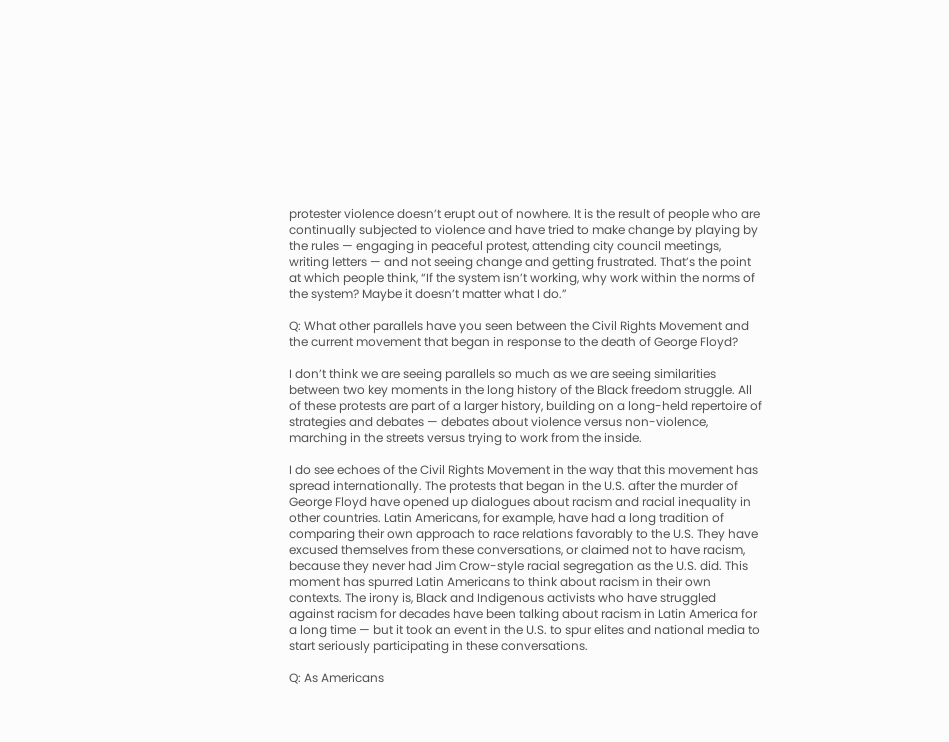protester violence doesn’t erupt out of nowhere. It is the result of people who are continually subjected to violence and have tried to make change by playing by the rules — engaging in peaceful protest, attending city council meetings, writing letters — and not seeing change and getting frustrated. That’s the point at which people think, “If the system isn’t working, why work within the norms of the system? Maybe it doesn’t matter what I do.”

Q: What other parallels have you seen between the Civil Rights Movement and the current movement that began in response to the death of George Floyd?

I don’t think we are seeing parallels so much as we are seeing similarities between two key moments in the long history of the Black freedom struggle. All of these protests are part of a larger history, building on a long-held repertoire of strategies and debates — debates about violence versus non-violence, marching in the streets versus trying to work from the inside.

I do see echoes of the Civil Rights Movement in the way that this movement has spread internationally. The protests that began in the U.S. after the murder of George Floyd have opened up dialogues about racism and racial inequality in other countries. Latin Americans, for example, have had a long tradition of comparing their own approach to race relations favorably to the U.S. They have excused themselves from these conversations, or claimed not to have racism, because they never had Jim Crow-style racial segregation as the U.S. did. This moment has spurred Latin Americans to think about racism in their own contexts. The irony is, Black and Indigenous activists who have struggled against racism for decades have been talking about racism in Latin America for a long time — but it took an event in the U.S. to spur elites and national media to start seriously participating in these conversations.

Q: As Americans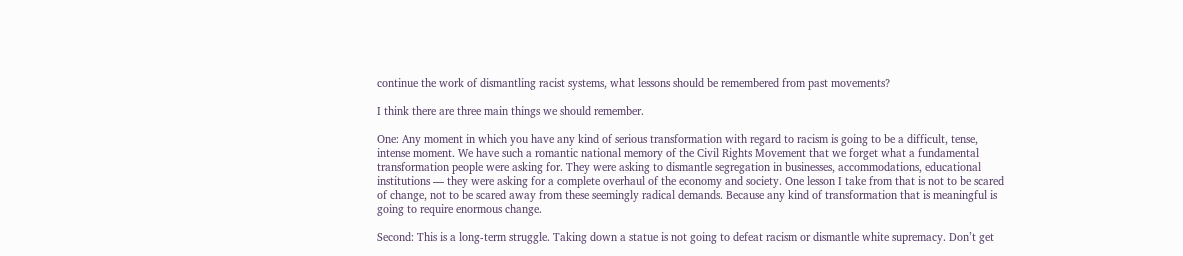continue the work of dismantling racist systems, what lessons should be remembered from past movements?

I think there are three main things we should remember.

One: Any moment in which you have any kind of serious transformation with regard to racism is going to be a difficult, tense, intense moment. We have such a romantic national memory of the Civil Rights Movement that we forget what a fundamental transformation people were asking for. They were asking to dismantle segregation in businesses, accommodations, educational institutions — they were asking for a complete overhaul of the economy and society. One lesson I take from that is not to be scared of change, not to be scared away from these seemingly radical demands. Because any kind of transformation that is meaningful is going to require enormous change.

Second: This is a long-term struggle. Taking down a statue is not going to defeat racism or dismantle white supremacy. Don’t get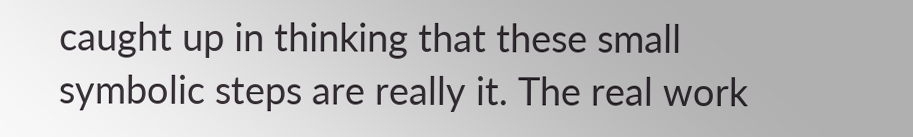caught up in thinking that these small symbolic steps are really it. The real work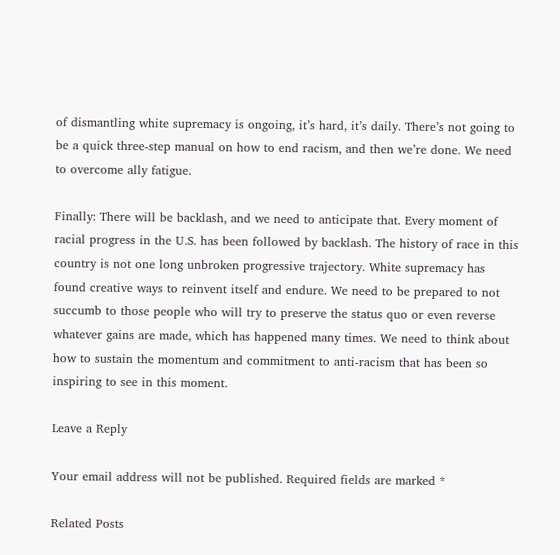of dismantling white supremacy is ongoing, it’s hard, it’s daily. There’s not going to be a quick three-step manual on how to end racism, and then we’re done. We need to overcome ally fatigue.

Finally: There will be backlash, and we need to anticipate that. Every moment of racial progress in the U.S. has been followed by backlash. The history of race in this country is not one long unbroken progressive trajectory. White supremacy has found creative ways to reinvent itself and endure. We need to be prepared to not succumb to those people who will try to preserve the status quo or even reverse whatever gains are made, which has happened many times. We need to think about how to sustain the momentum and commitment to anti-racism that has been so inspiring to see in this moment.

Leave a Reply

Your email address will not be published. Required fields are marked *

Related Posts